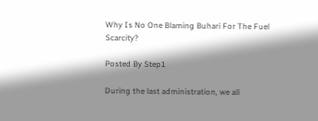Why Is No One Blaming Buhari For The Fuel Scarcity?

Posted By Step1

During the last administration, we all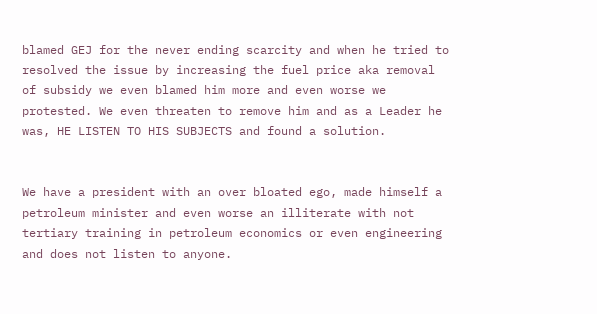blamed GEJ for the never ending scarcity and when he tried to resolved the issue by increasing the fuel price aka removal of subsidy we even blamed him more and even worse we protested. We even threaten to remove him and as a Leader he was, HE LISTEN TO HIS SUBJECTS and found a solution.


We have a president with an over bloated ego, made himself a petroleum minister and even worse an illiterate with not tertiary training in petroleum economics or even engineering and does not listen to anyone.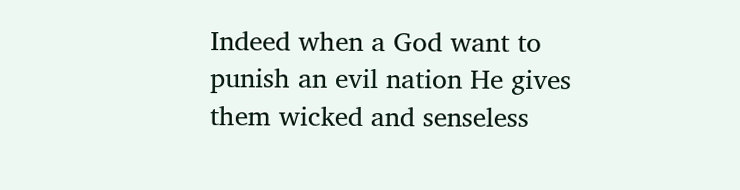Indeed when a God want to punish an evil nation He gives them wicked and senseless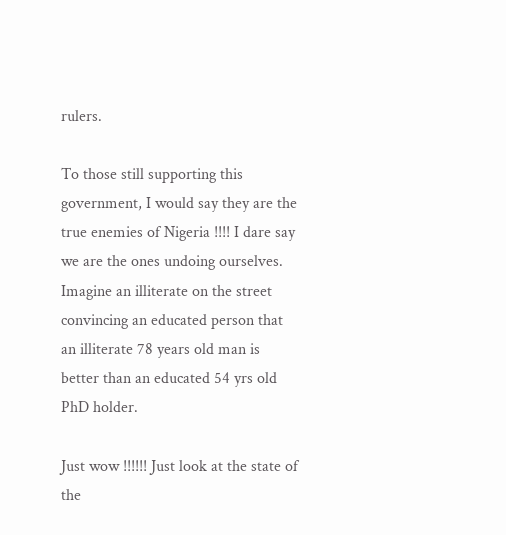rulers.

To those still supporting this government, I would say they are the true enemies of Nigeria !!!! I dare say we are the ones undoing ourselves. Imagine an illiterate on the street convincing an educated person that an illiterate 78 years old man is better than an educated 54 yrs old PhD holder.

Just wow !!!!!! Just look at the state of the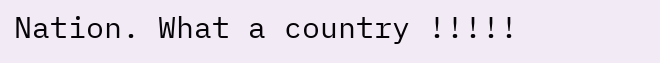Nation. What a country !!!!!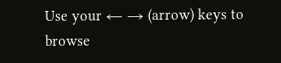Use your ← → (arrow) keys to browse